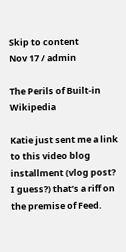Skip to content
Nov 17 / admin

The Perils of Built-in Wikipedia

Katie just sent me a link to this video blog installment (vlog post? I guess?) that’s a riff on the premise of Feed.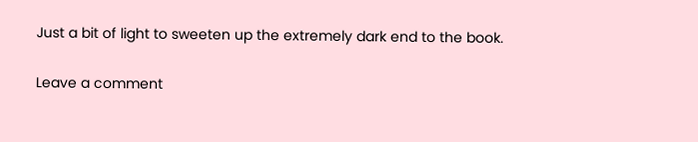Just a bit of light to sweeten up the extremely dark end to the book.

Leave a comment